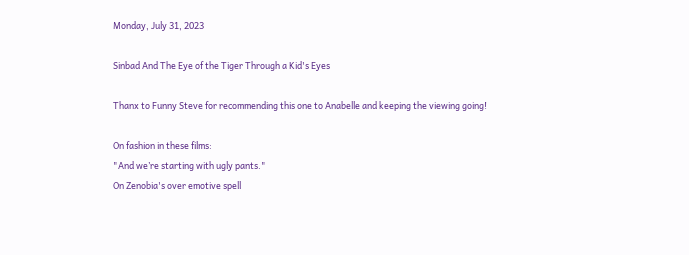Monday, July 31, 2023

Sinbad And The Eye of the Tiger Through a Kid's Eyes

Thanx to Funny Steve for recommending this one to Anabelle and keeping the viewing going!

On fashion in these films:
"And we’re starting with ugly pants."
On Zenobia's over emotive spell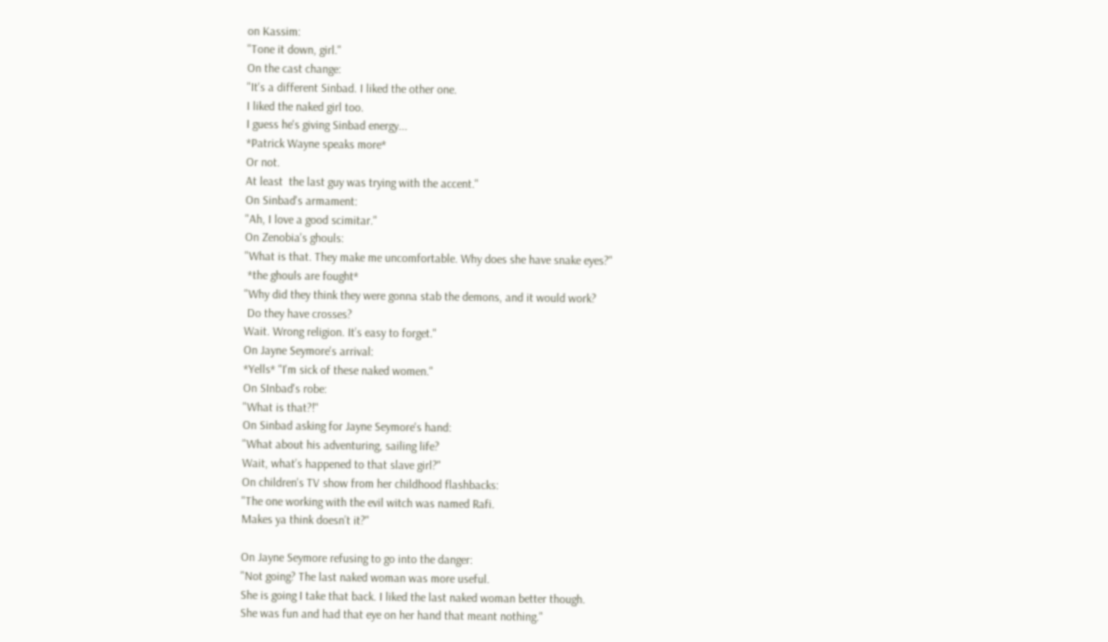on Kassim:
"Tone it down, girl."
On the cast change:
"It's a different Sinbad. I liked the other one.
I liked the naked girl too.
I guess he's giving Sinbad energy...
*Patrick Wayne speaks more*
Or not.
At least  the last guy was trying with the accent."
On Sinbad's armament:
"Ah, I love a good scimitar."
On Zenobia's ghouls:
"What is that. They make me uncomfortable. Why does she have snake eyes?"
 *the ghouls are fought*
"Why did they think they were gonna stab the demons, and it would work?
 Do they have crosses?
Wait. Wrong religion. It’s easy to forget."
On Jayne Seymore's arrival:
*Yells* "I'm sick of these naked women."
On SInbad's robe:
"What is that?!"
On Sinbad asking for Jayne Seymore's hand:
"What about his adventuring, sailing life?
Wait, what’s happened to that slave girl?"
On children's TV show from her childhood flashbacks:
"The one working with the evil witch was named Rafi.
Makes ya think doesn’t it?"

On Jayne Seymore refusing to go into the danger:
"Not going? The last naked woman was more useful.
She is going I take that back. I liked the last naked woman better though.
She was fun and had that eye on her hand that meant nothing."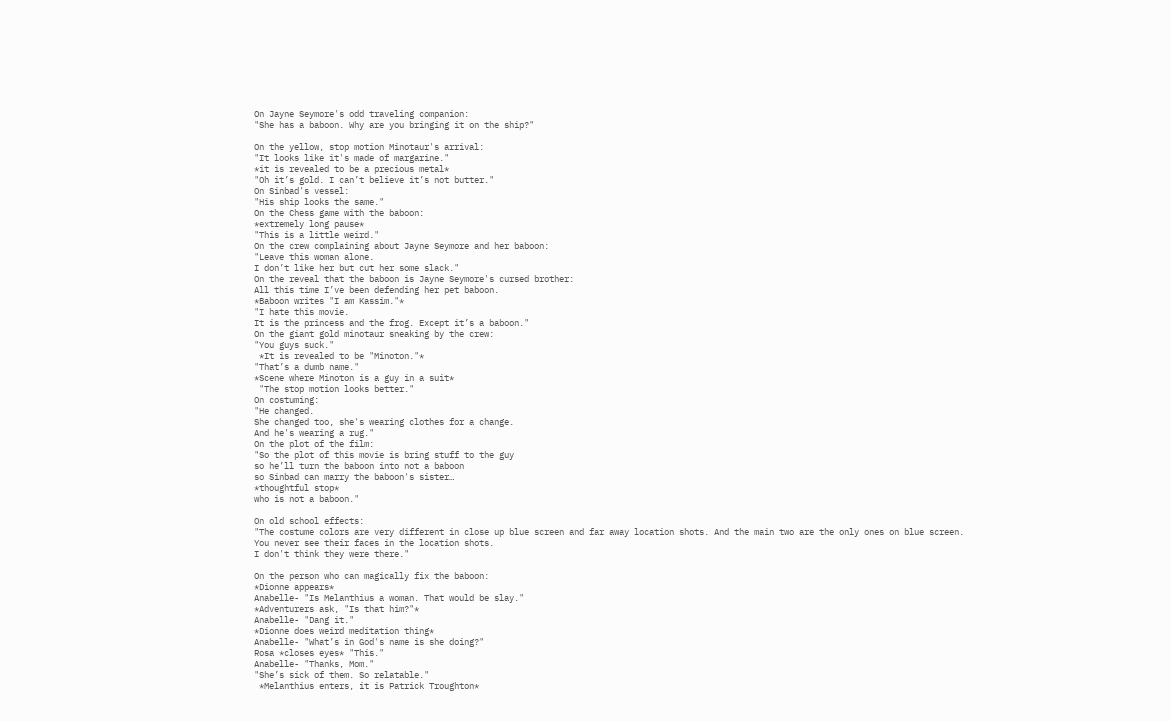On Jayne Seymore's odd traveling companion:
"She has a baboon. Why are you bringing it on the ship?"

On the yellow, stop motion Minotaur's arrival:
"It looks like it's made of margarine."
*it is revealed to be a precious metal*
"Oh it’s gold. I can’t believe it’s not butter."
On Sinbad's vessel:
"His ship looks the same."
On the Chess game with the baboon:
*extremely long pause*
"This is a little weird."
On the crew complaining about Jayne Seymore and her baboon:
"Leave this woman alone.
I don’t like her but cut her some slack."
On the reveal that the baboon is Jayne Seymore's cursed brother:
All this time I’ve been defending her pet baboon.
*Baboon writes "I am Kassim."*
"I hate this movie.
It is the princess and the frog. Except it’s a baboon."
On the giant gold minotaur sneaking by the crew:
"You guys suck."
 *It is revealed to be "Minoton."*
"That’s a dumb name."
*Scene where Minoton is a guy in a suit*
 "The stop motion looks better."
On costuming:
"He changed.
She changed too, she's wearing clothes for a change.
And he's wearing a rug."
On the plot of the film:
"So the plot of this movie is bring stuff to the guy
so he’ll turn the baboon into not a baboon
so Sinbad can marry the baboon's sister…
*thoughtful stop*
who is not a baboon."

On old school effects:
"The costume colors are very different in close up blue screen and far away location shots. And the main two are the only ones on blue screen.
You never see their faces in the location shots.
I don't think they were there."

On the person who can magically fix the baboon:
*Dionne appears*
Anabelle- "Is Melanthius a woman. That would be slay."
*Adventurers ask, "Is that him?"*
Anabelle- "Dang it."
*Dionne does weird meditation thing*
Anabelle- "What’s in God's name is she doing?"
Rosa *closes eyes* "This."
Anabelle- "Thanks, Mom."
"She’s sick of them. So relatable."
 *Melanthius enters, it is Patrick Troughton*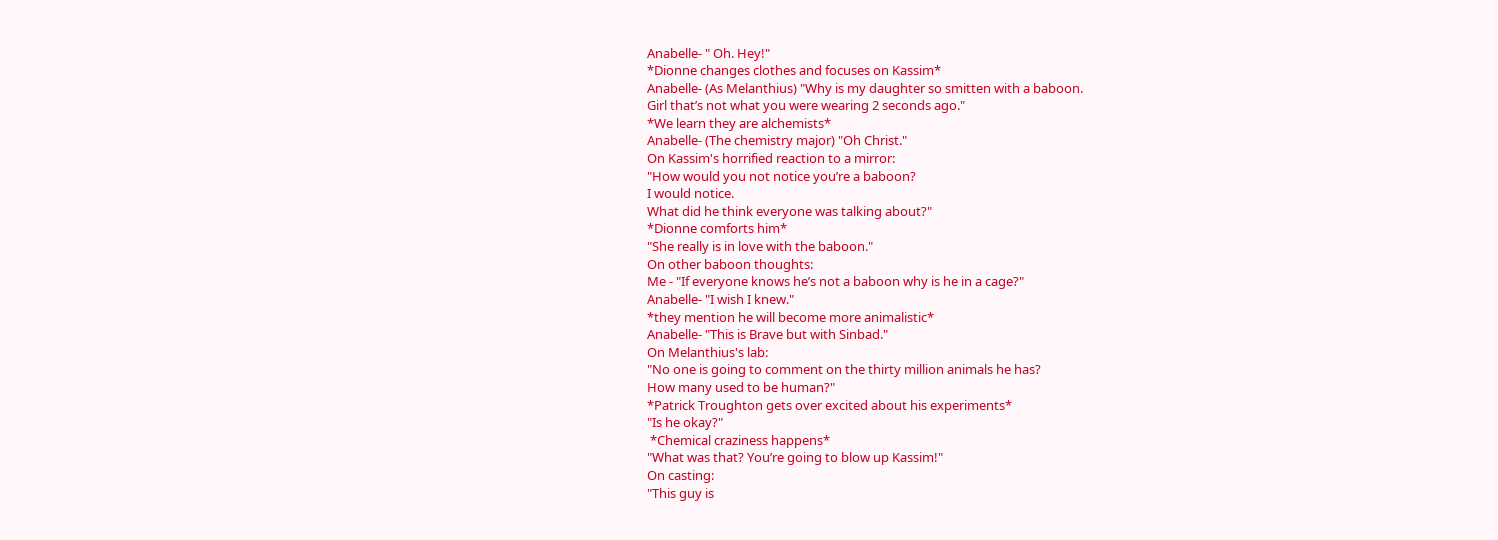Anabelle- " Oh. Hey!"
*Dionne changes clothes and focuses on Kassim*
Anabelle- (As Melanthius) "Why is my daughter so smitten with a baboon.
Girl that’s not what you were wearing 2 seconds ago."
*We learn they are alchemists*
Anabelle- (The chemistry major) "Oh Christ."
On Kassim's horrified reaction to a mirror:
"How would you not notice you’re a baboon?
I would notice.
What did he think everyone was talking about?"
*Dionne comforts him*
"She really is in love with the baboon."
On other baboon thoughts:
Me - "If everyone knows he’s not a baboon why is he in a cage?"
Anabelle- "I wish I knew."
*they mention he will become more animalistic*
Anabelle- "This is Brave but with Sinbad."
On Melanthius's lab:
"No one is going to comment on the thirty million animals he has?
How many used to be human?"
*Patrick Troughton gets over excited about his experiments*
"Is he okay?"
 *Chemical craziness happens*
"What was that? You’re going to blow up Kassim!"
On casting:
"This guy is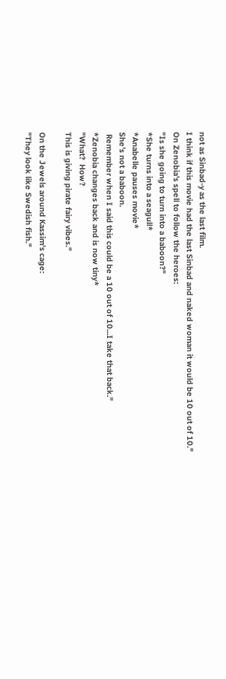not as Sinbad-y as the last film.
I think if this movie had the last Sinbad and naked woman it would be 10 out of 10."
On Zenobia's spell to follow the heroes:
"Is she going to turn into a baboon?"
*She turns into a seagull*
*Anabelle pauses movie*
She’s not a baboon.
 Remember when I said this could be a 10 out of 10...I take that back."
*Zenobia changes back and is now tiny*
"What?  How?
This is giving pirate fairy vibes."

On the Jewels around Kassim's cage:
"They look like Swedish fish."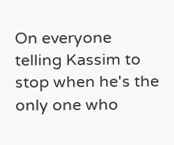On everyone telling Kassim to stop when he's the only one who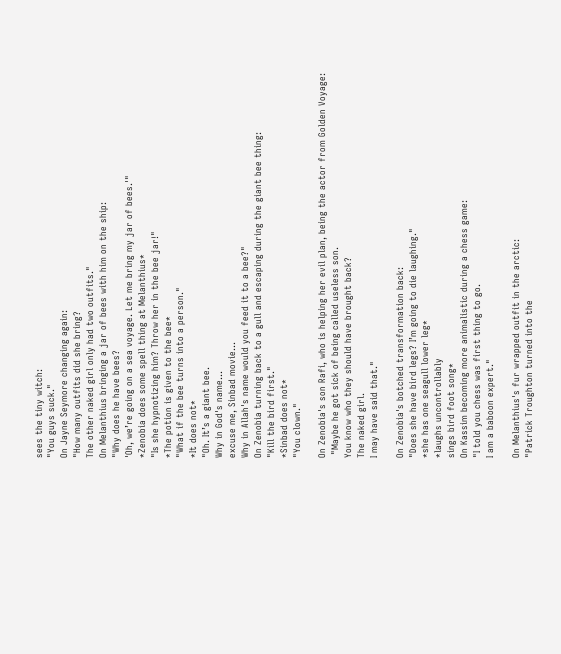sees the tiny witch:
"You guys suck."
On Jayne Seymore changing again:
"How many outfits did she bring?
The other naked girl only had two outfits."
On Melanthius bringing a jar of bees with him on the ship:
"Why does he have bees?
'Oh, we’re going on a sea voyage. Let me bring my jar of bees.'"
*Zenobia does some spell thing at Melanthius*
"Is she hypnotizing him? Throw her in the bee jar!"
*The potion is given to the bee*
"What if the bee turns into a person."
*It does not*
"Oh. It’s a giant bee.
Why in God's name...
excuse me, Sinbad movie...
Why in Allah's name would you feed it to a bee?"
On Zenobia turning back to a gull and escaping during the giant bee thing:
"Kill the bird first."
*Sinbad does not*
"You clown."

On Zenobia's son Rafi, who is helping her evil plan, being the actor from Golden Voyage:
 "Maybe he got sick of being called useless son.
You know who they should have brought back?
The naked girl.
I may have said that."

On Zenobia's botched transformation back:
"Does she have bird legs? I’m going to die laughing."
*she has one seagull lower leg*
*laughs uncontrollably
sings bird foot song*
On Kassim becoming more animalistic during a chess game:
"I told you chess was first thing to go.
I am a baboon expert."

On Melanthius's fur wrapped outfit in the arctic:
"Patrick Troughton turned into the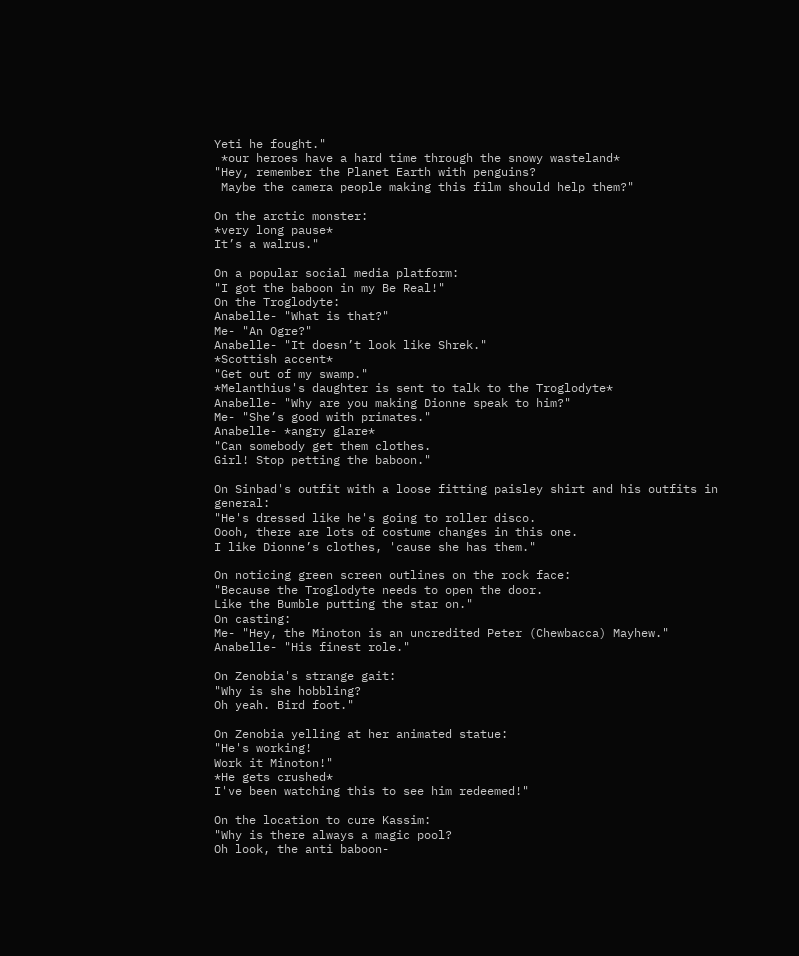Yeti he fought."
 *our heroes have a hard time through the snowy wasteland*
"Hey, remember the Planet Earth with penguins?
 Maybe the camera people making this film should help them?"

On the arctic monster:
*very long pause*
It’s a walrus."

On a popular social media platform:
"I got the baboon in my Be Real!"
On the Troglodyte:
Anabelle- "What is that?"
Me- "An Ogre?"
Anabelle- "It doesn’t look like Shrek."
*Scottish accent*
"Get out of my swamp."
*Melanthius's daughter is sent to talk to the Troglodyte*
Anabelle- "Why are you making Dionne speak to him?"
Me- "She’s good with primates."
Anabelle- *angry glare*
"Can somebody get them clothes.
Girl! Stop petting the baboon."

On Sinbad's outfit with a loose fitting paisley shirt and his outfits in general:
"He's dressed like he's going to roller disco.
Oooh, there are lots of costume changes in this one.
I like Dionne’s clothes, 'cause she has them."

On noticing green screen outlines on the rock face:
"Because the Troglodyte needs to open the door.
Like the Bumble putting the star on."
On casting:
Me- "Hey, the Minoton is an uncredited Peter (Chewbacca) Mayhew."
Anabelle- "His finest role."

On Zenobia's strange gait:
"Why is she hobbling?
Oh yeah. Bird foot."

On Zenobia yelling at her animated statue:
"He's working!
Work it Minoton!"
*He gets crushed*
I've been watching this to see him redeemed!"

On the location to cure Kassim:
"Why is there always a magic pool?
Oh look, the anti baboon-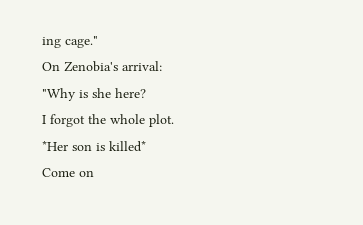ing cage."
On Zenobia's arrival:
"Why is she here?
I forgot the whole plot.
*Her son is killed*
Come on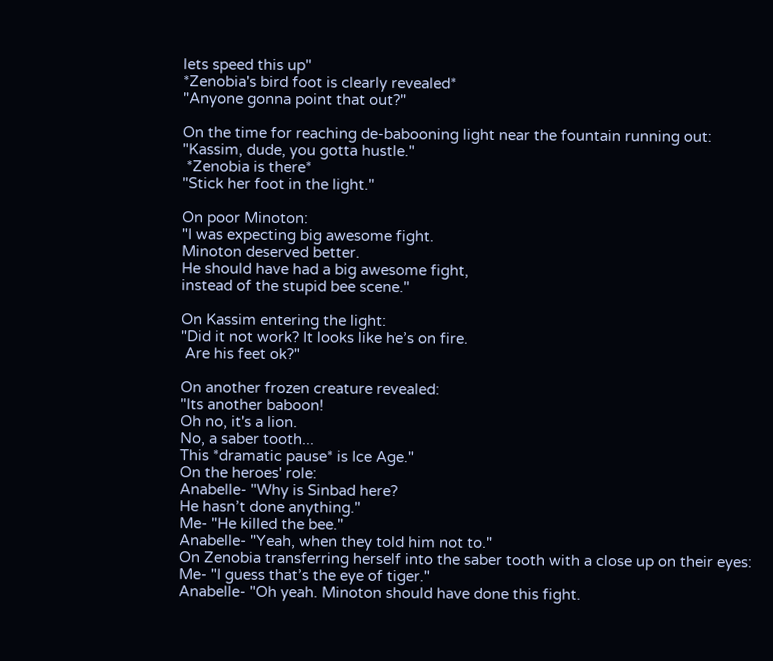lets speed this up"
*Zenobia's bird foot is clearly revealed*
"Anyone gonna point that out?"

On the time for reaching de-babooning light near the fountain running out:
"Kassim, dude, you gotta hustle."
 *Zenobia is there*
"Stick her foot in the light."

On poor Minoton:
"I was expecting big awesome fight.
Minoton deserved better.
He should have had a big awesome fight,
instead of the stupid bee scene."

On Kassim entering the light:
"Did it not work? It looks like he’s on fire.
 Are his feet ok?"

On another frozen creature revealed:
"Its another baboon!
Oh no, it's a lion.
No, a saber tooth...
This *dramatic pause* is Ice Age."
On the heroes' role:
Anabelle- "Why is Sinbad here?
He hasn’t done anything."
Me- "He killed the bee."
Anabelle- "Yeah, when they told him not to."
On Zenobia transferring herself into the saber tooth with a close up on their eyes:
Me- "I guess that’s the eye of tiger."
Anabelle- "Oh yeah. Minoton should have done this fight.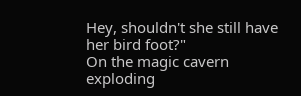Hey, shouldn't she still have her bird foot?"
On the magic cavern exploding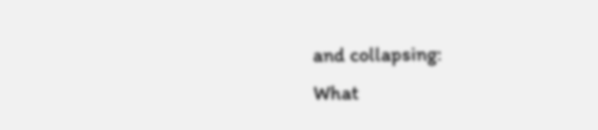and collapsing:
What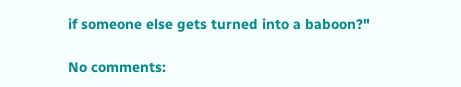if someone else gets turned into a baboon?"

No comments: